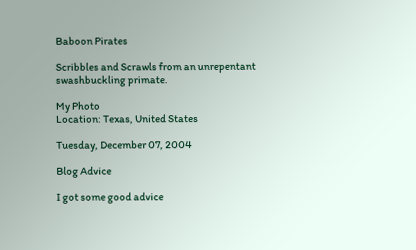Baboon Pirates

Scribbles and Scrawls from an unrepentant swashbuckling primate.

My Photo
Location: Texas, United States

Tuesday, December 07, 2004

Blog Advice

I got some good advice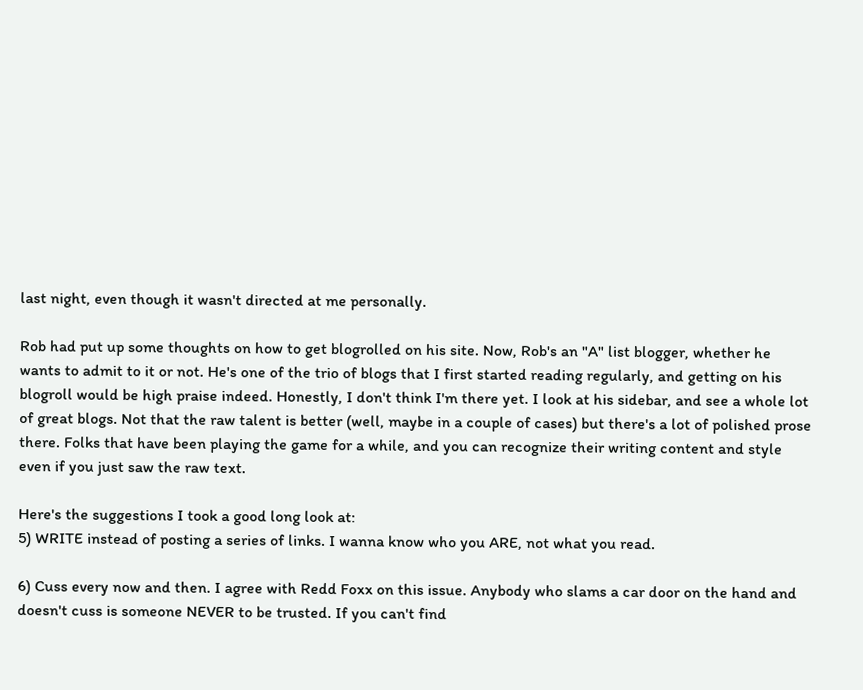last night, even though it wasn't directed at me personally.

Rob had put up some thoughts on how to get blogrolled on his site. Now, Rob's an "A" list blogger, whether he wants to admit to it or not. He's one of the trio of blogs that I first started reading regularly, and getting on his blogroll would be high praise indeed. Honestly, I don't think I'm there yet. I look at his sidebar, and see a whole lot of great blogs. Not that the raw talent is better (well, maybe in a couple of cases) but there's a lot of polished prose there. Folks that have been playing the game for a while, and you can recognize their writing content and style even if you just saw the raw text.

Here's the suggestions I took a good long look at:
5) WRITE instead of posting a series of links. I wanna know who you ARE, not what you read.

6) Cuss every now and then. I agree with Redd Foxx on this issue. Anybody who slams a car door on the hand and doesn't cuss is someone NEVER to be trusted. If you can't find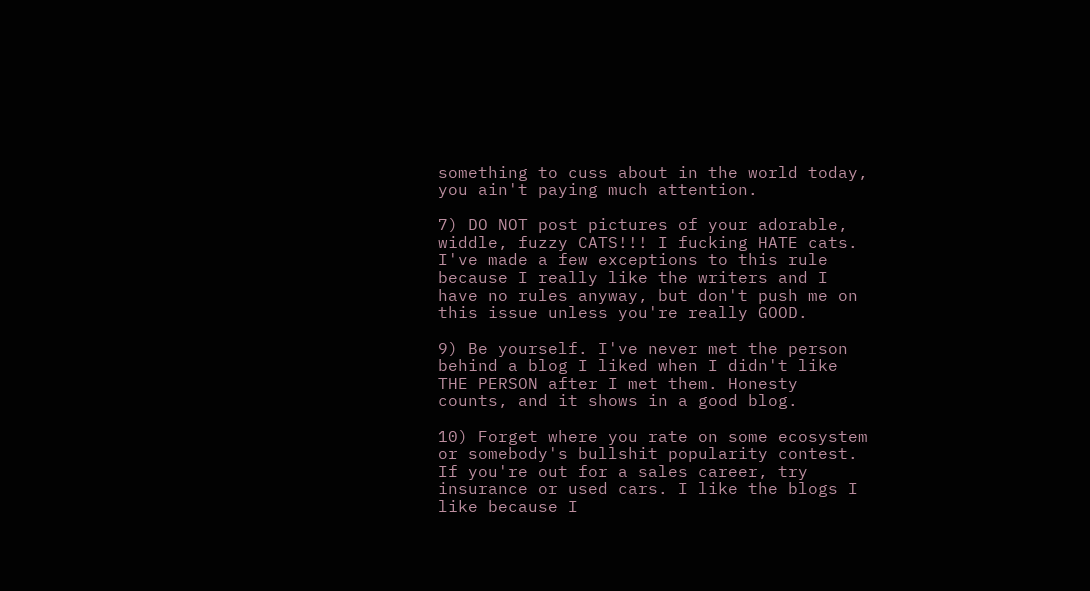something to cuss about in the world today, you ain't paying much attention.

7) DO NOT post pictures of your adorable, widdle, fuzzy CATS!!! I fucking HATE cats. I've made a few exceptions to this rule because I really like the writers and I have no rules anyway, but don't push me on this issue unless you're really GOOD.

9) Be yourself. I've never met the person behind a blog I liked when I didn't like THE PERSON after I met them. Honesty counts, and it shows in a good blog.

10) Forget where you rate on some ecosystem or somebody's bullshit popularity contest. If you're out for a sales career, try insurance or used cars. I like the blogs I like because I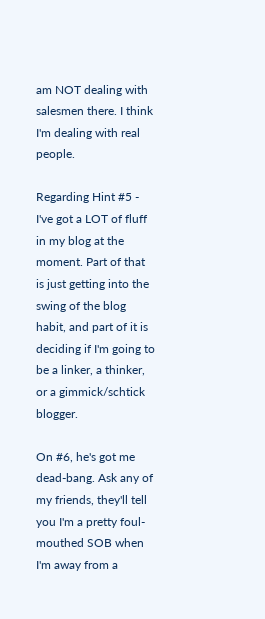am NOT dealing with salesmen there. I think I'm dealing with real people.

Regarding Hint #5 - I've got a LOT of fluff in my blog at the moment. Part of that is just getting into the swing of the blog habit, and part of it is deciding if I'm going to be a linker, a thinker, or a gimmick/schtick blogger.

On #6, he's got me dead-bang. Ask any of my friends, they'll tell you I'm a pretty foul-mouthed SOB when I'm away from a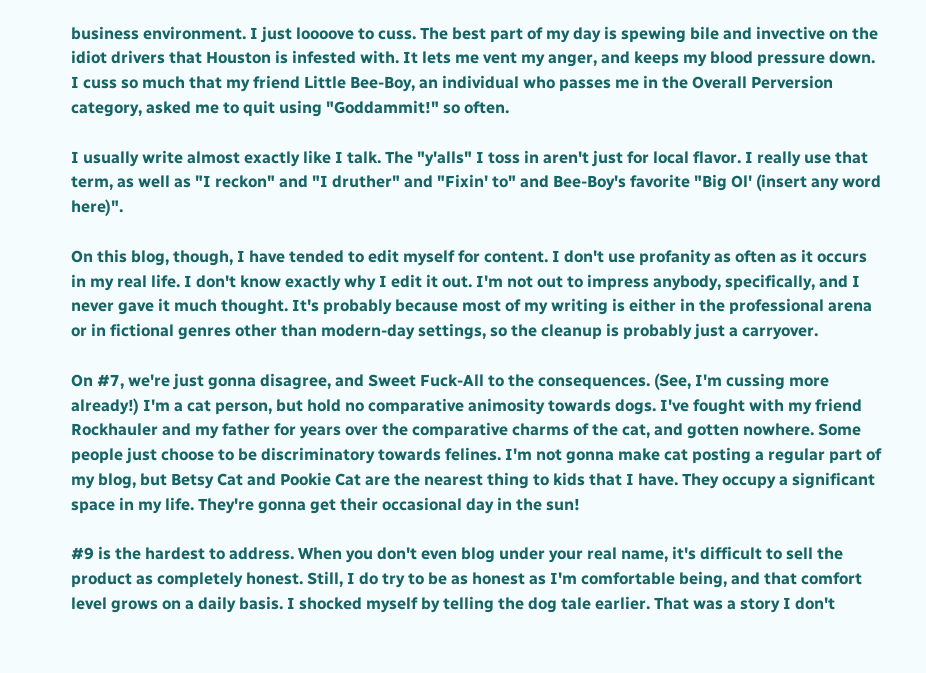business environment. I just loooove to cuss. The best part of my day is spewing bile and invective on the idiot drivers that Houston is infested with. It lets me vent my anger, and keeps my blood pressure down. I cuss so much that my friend Little Bee-Boy, an individual who passes me in the Overall Perversion category, asked me to quit using "Goddammit!" so often.

I usually write almost exactly like I talk. The "y'alls" I toss in aren't just for local flavor. I really use that term, as well as "I reckon" and "I druther" and "Fixin' to" and Bee-Boy's favorite "Big Ol' (insert any word here)".

On this blog, though, I have tended to edit myself for content. I don't use profanity as often as it occurs in my real life. I don't know exactly why I edit it out. I'm not out to impress anybody, specifically, and I never gave it much thought. It's probably because most of my writing is either in the professional arena or in fictional genres other than modern-day settings, so the cleanup is probably just a carryover.

On #7, we're just gonna disagree, and Sweet Fuck-All to the consequences. (See, I'm cussing more already!) I'm a cat person, but hold no comparative animosity towards dogs. I've fought with my friend Rockhauler and my father for years over the comparative charms of the cat, and gotten nowhere. Some people just choose to be discriminatory towards felines. I'm not gonna make cat posting a regular part of my blog, but Betsy Cat and Pookie Cat are the nearest thing to kids that I have. They occupy a significant space in my life. They're gonna get their occasional day in the sun!

#9 is the hardest to address. When you don't even blog under your real name, it's difficult to sell the product as completely honest. Still, I do try to be as honest as I'm comfortable being, and that comfort level grows on a daily basis. I shocked myself by telling the dog tale earlier. That was a story I don't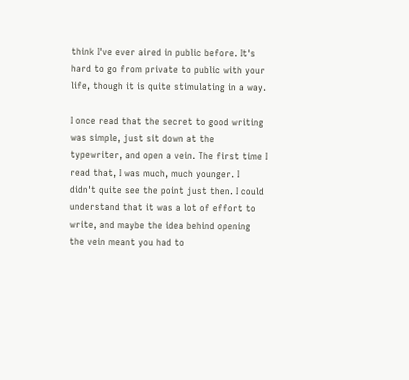think I've ever aired in public before. It's hard to go from private to public with your life, though it is quite stimulating in a way.

I once read that the secret to good writing was simple, just sit down at the typewriter, and open a vein. The first time I read that, I was much, much younger. I didn't quite see the point just then. I could understand that it was a lot of effort to write, and maybe the idea behind opening the vein meant you had to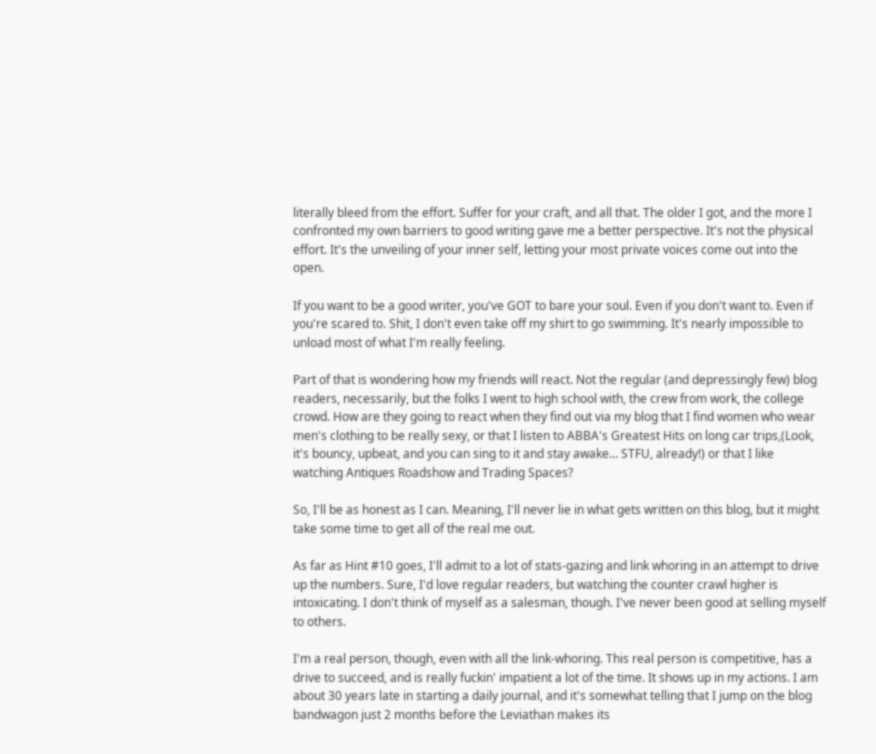literally bleed from the effort. Suffer for your craft, and all that. The older I got, and the more I confronted my own barriers to good writing gave me a better perspective. It's not the physical effort. It's the unveiling of your inner self, letting your most private voices come out into the open.

If you want to be a good writer, you've GOT to bare your soul. Even if you don't want to. Even if you're scared to. Shit, I don't even take off my shirt to go swimming. It's nearly impossible to unload most of what I'm really feeling.

Part of that is wondering how my friends will react. Not the regular (and depressingly few) blog readers, necessarily, but the folks I went to high school with, the crew from work, the college crowd. How are they going to react when they find out via my blog that I find women who wear men's clothing to be really sexy, or that I listen to ABBA's Greatest Hits on long car trips,(Look, it's bouncy, upbeat, and you can sing to it and stay awake... STFU, already!) or that I like watching Antiques Roadshow and Trading Spaces?

So, I'll be as honest as I can. Meaning, I'll never lie in what gets written on this blog, but it might take some time to get all of the real me out.

As far as Hint #10 goes, I'll admit to a lot of stats-gazing and link whoring in an attempt to drive up the numbers. Sure, I'd love regular readers, but watching the counter crawl higher is intoxicating. I don't think of myself as a salesman, though. I've never been good at selling myself to others.

I'm a real person, though, even with all the link-whoring. This real person is competitive, has a drive to succeed, and is really fuckin' impatient a lot of the time. It shows up in my actions. I am about 30 years late in starting a daily journal, and it's somewhat telling that I jump on the blog bandwagon just 2 months before the Leviathan makes its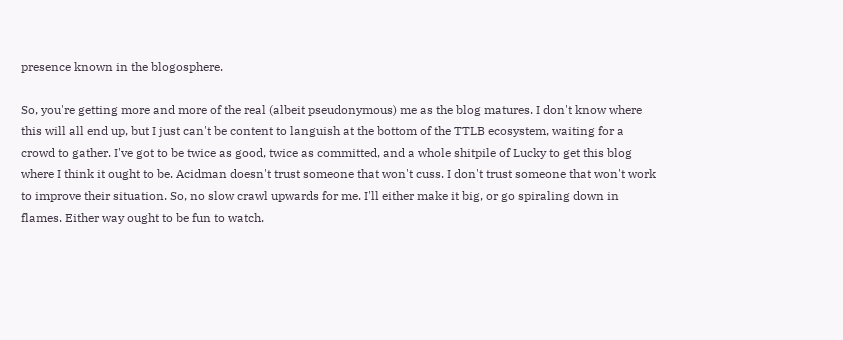presence known in the blogosphere.

So, you're getting more and more of the real (albeit pseudonymous) me as the blog matures. I don't know where this will all end up, but I just can't be content to languish at the bottom of the TTLB ecosystem, waiting for a crowd to gather. I've got to be twice as good, twice as committed, and a whole shitpile of Lucky to get this blog where I think it ought to be. Acidman doesn't trust someone that won't cuss. I don't trust someone that won't work to improve their situation. So, no slow crawl upwards for me. I'll either make it big, or go spiraling down in flames. Either way ought to be fun to watch.